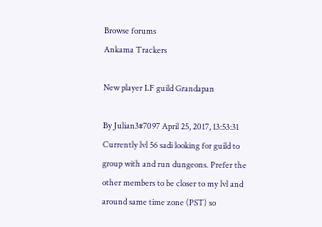Browse forums
Ankama Trackers

New player LF guild Grandapan

By Julian3#7097 April 25, 2017, 13:53:31
Currently lvl 56 sadi looking for guild to group with and run dungeons. Prefer the other members to be closer to my lvl and around same time zone (PST) so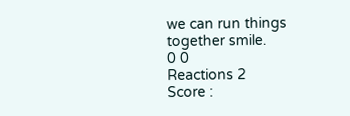we can run things together smile.
0 0
Reactions 2
Score :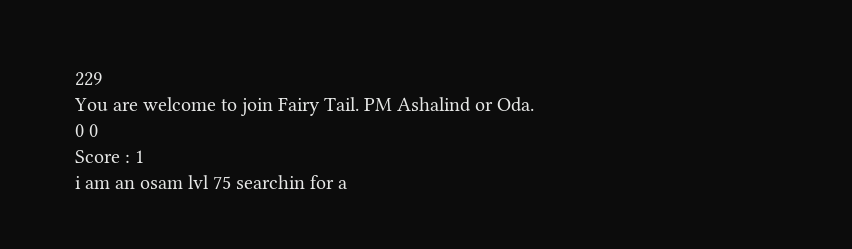229
You are welcome to join Fairy Tail. PM Ashalind or Oda.
0 0
Score : 1
i am an osam lvl 75 searchin for a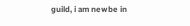guild, i am newbe in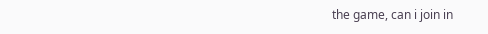the game, can i join in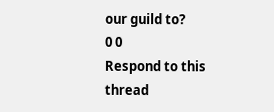our guild to?
0 0
Respond to this thread